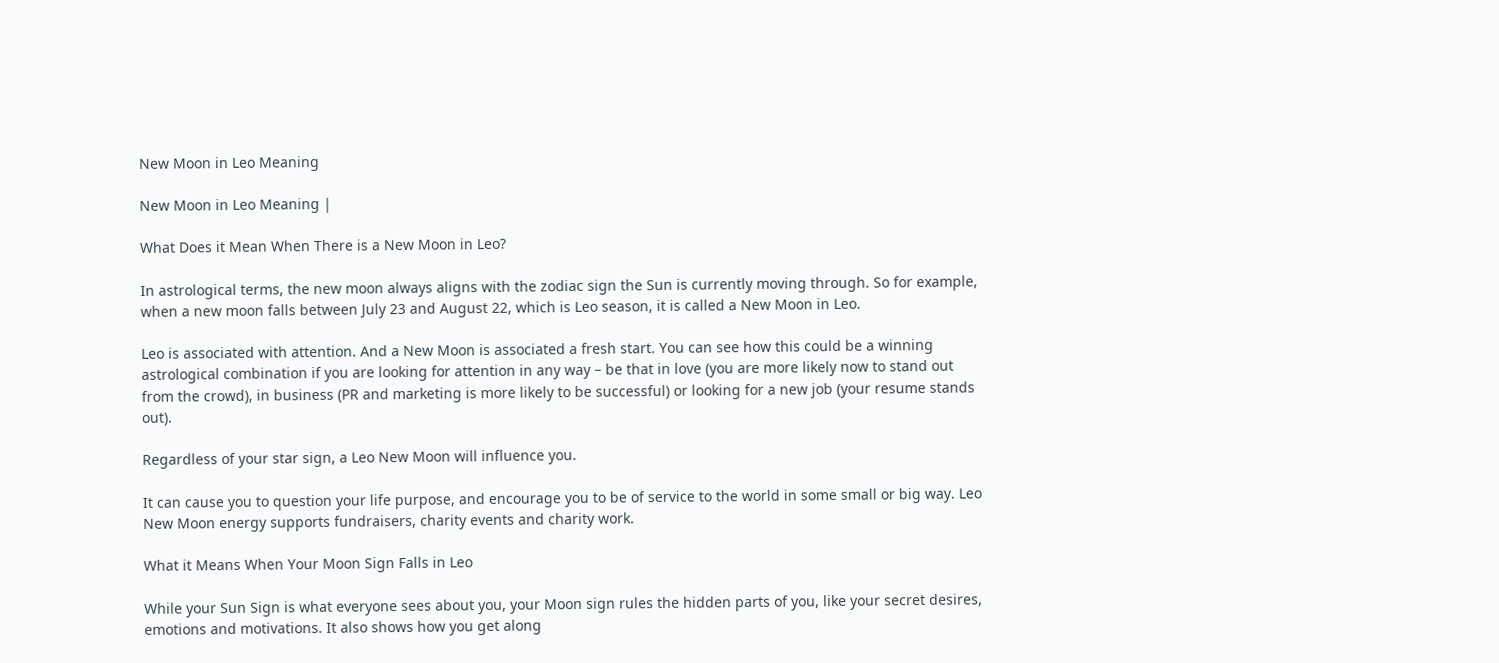New Moon in Leo Meaning

New Moon in Leo Meaning |

What Does it Mean When There is a New Moon in Leo?

In astrological terms, the new moon always aligns with the zodiac sign the Sun is currently moving through. So for example, when a new moon falls between July 23 and August 22, which is Leo season, it is called a New Moon in Leo.

Leo is associated with attention. And a New Moon is associated a fresh start. You can see how this could be a winning astrological combination if you are looking for attention in any way – be that in love (you are more likely now to stand out from the crowd), in business (PR and marketing is more likely to be successful) or looking for a new job (your resume stands out).

Regardless of your star sign, a Leo New Moon will influence you.

It can cause you to question your life purpose, and encourage you to be of service to the world in some small or big way. Leo New Moon energy supports fundraisers, charity events and charity work.

What it Means When Your Moon Sign Falls in Leo

While your Sun Sign is what everyone sees about you, your Moon sign rules the hidden parts of you, like your secret desires, emotions and motivations. It also shows how you get along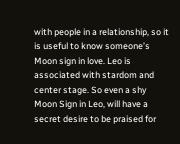with people in a relationship, so it is useful to know someone’s Moon sign in love. Leo is associated with stardom and center stage. So even a shy Moon Sign in Leo, will have a secret desire to be praised for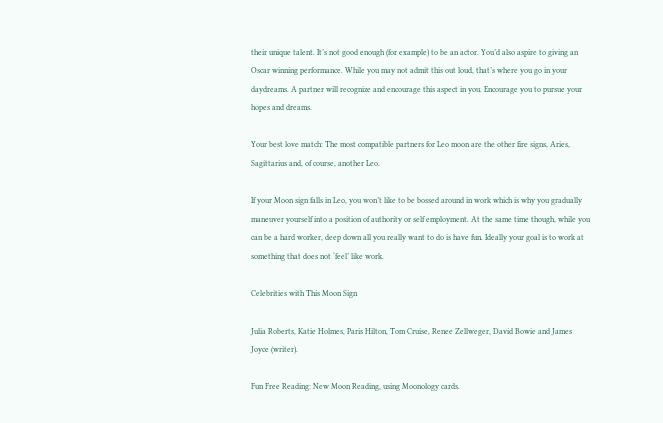their unique talent. It’s not good enough (for example) to be an actor. You’d also aspire to giving an Oscar winning performance. While you may not admit this out loud, that’s where you go in your daydreams. A partner will recognize and encourage this aspect in you. Encourage you to pursue your hopes and dreams.

Your best love match: The most compatible partners for Leo moon are the other fire signs, Aries, Sagittarius and, of course, another Leo.

If your Moon sign falls in Leo, you won’t like to be bossed around in work which is why you gradually maneuver yourself into a position of authority or self employment. At the same time though, while you can be a hard worker, deep down all you really want to do is have fun. Ideally your goal is to work at something that does not ‘feel’ like work.

Celebrities with This Moon Sign

Julia Roberts, Katie Holmes, Paris Hilton, Tom Cruise, Renee Zellweger, David Bowie and James Joyce (writer).

Fun Free Reading: New Moon Reading, using Moonology cards.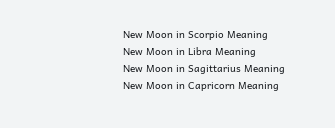New Moon in Scorpio Meaning
New Moon in Libra Meaning
New Moon in Sagittarius Meaning
New Moon in Capricorn Meaning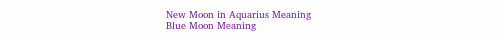New Moon in Aquarius Meaning
Blue Moon Meaning